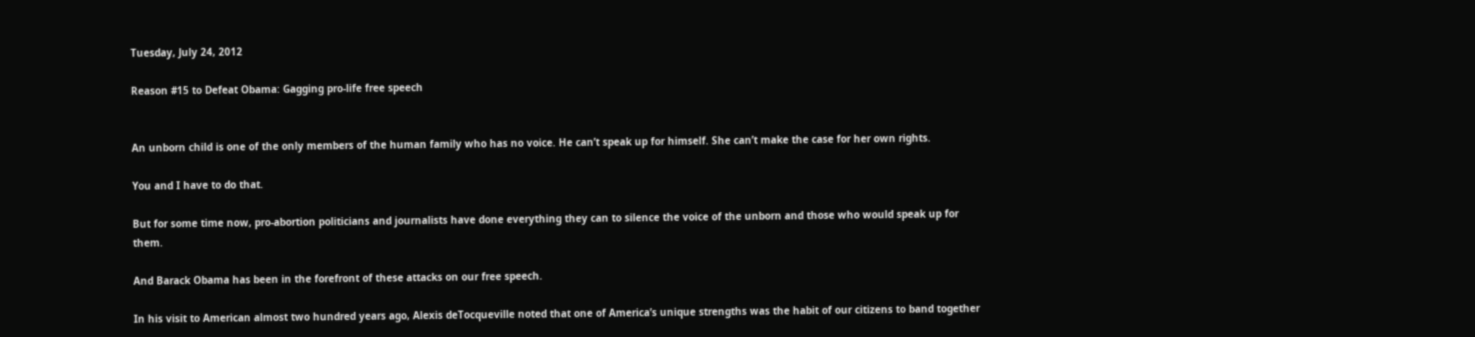Tuesday, July 24, 2012

Reason #15 to Defeat Obama: Gagging pro-life free speech


An unborn child is one of the only members of the human family who has no voice. He can’t speak up for himself. She can’t make the case for her own rights.

You and I have to do that.

But for some time now, pro-abortion politicians and journalists have done everything they can to silence the voice of the unborn and those who would speak up for them.

And Barack Obama has been in the forefront of these attacks on our free speech.

In his visit to American almost two hundred years ago, Alexis deTocqueville noted that one of America’s unique strengths was the habit of our citizens to band together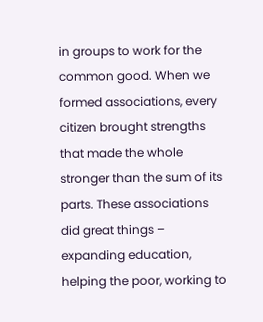in groups to work for the common good. When we formed associations, every citizen brought strengths that made the whole stronger than the sum of its parts. These associations did great things – expanding education, helping the poor, working to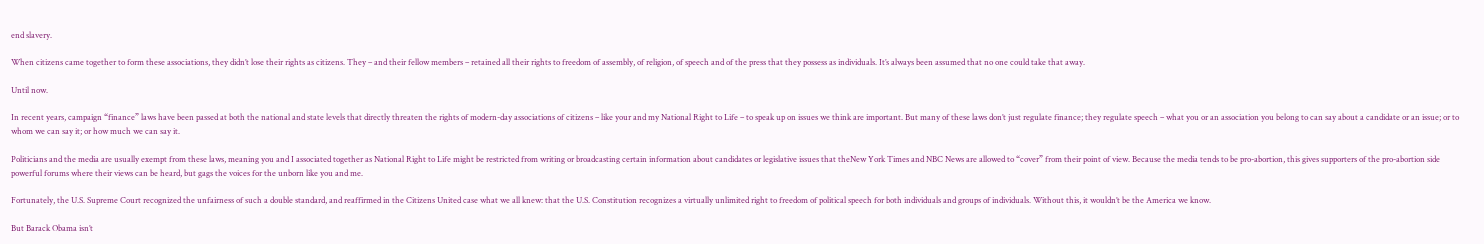end slavery.

When citizens came together to form these associations, they didn’t lose their rights as citizens. They – and their fellow members – retained all their rights to freedom of assembly, of religion, of speech and of the press that they possess as individuals. It’s always been assumed that no one could take that away.

Until now.

In recent years, campaign “finance” laws have been passed at both the national and state levels that directly threaten the rights of modern-day associations of citizens – like your and my National Right to Life – to speak up on issues we think are important. But many of these laws don’t just regulate finance; they regulate speech – what you or an association you belong to can say about a candidate or an issue; or to whom we can say it; or how much we can say it.

Politicians and the media are usually exempt from these laws, meaning you and I associated together as National Right to Life might be restricted from writing or broadcasting certain information about candidates or legislative issues that theNew York Times and NBC News are allowed to “cover” from their point of view. Because the media tends to be pro-abortion, this gives supporters of the pro-abortion side powerful forums where their views can be heard, but gags the voices for the unborn like you and me.

Fortunately, the U.S. Supreme Court recognized the unfairness of such a double standard, and reaffirmed in the Citizens United case what we all knew: that the U.S. Constitution recognizes a virtually unlimited right to freedom of political speech for both individuals and groups of individuals. Without this, it wouldn’t be the America we know.

But Barack Obama isn’t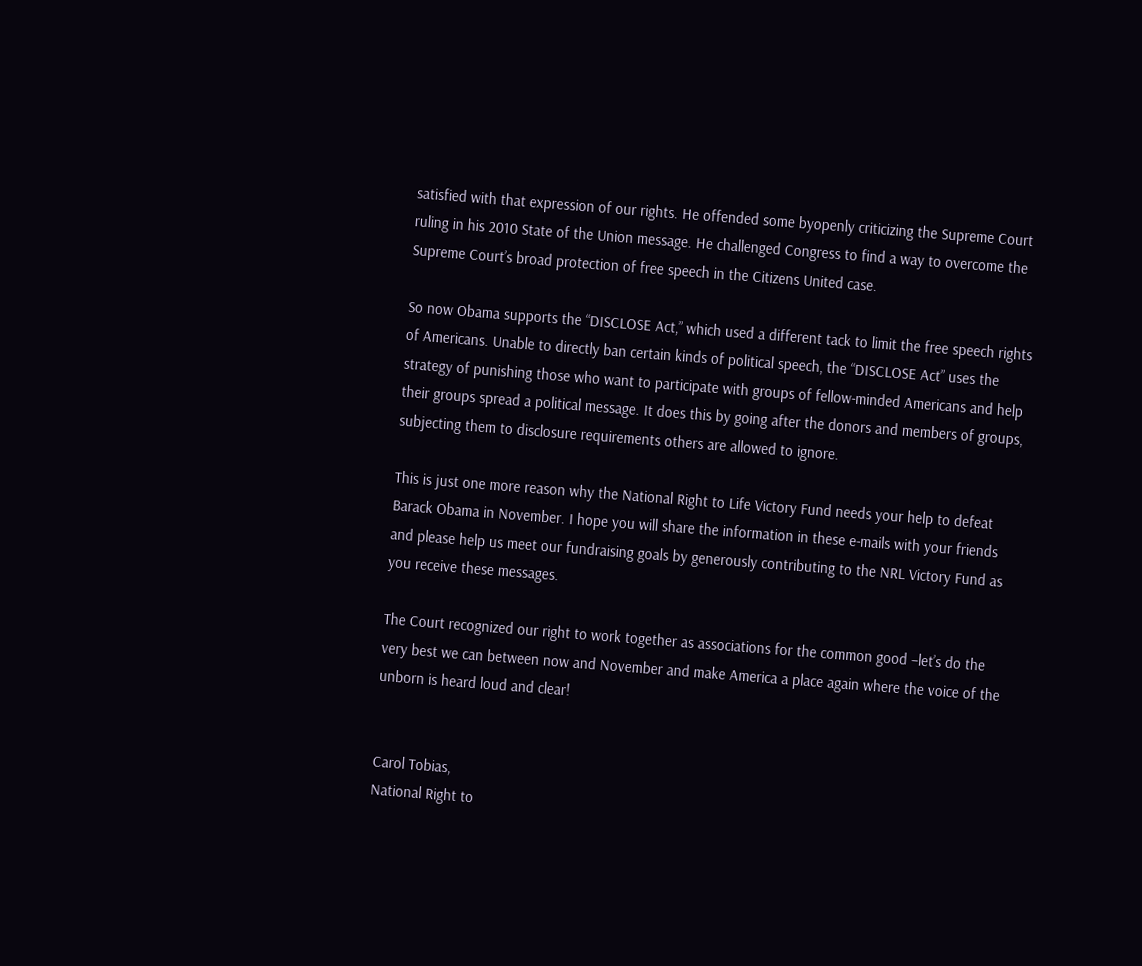satisfied with that expression of our rights. He offended some byopenly criticizing the Supreme Court ruling in his 2010 State of the Union message. He challenged Congress to find a way to overcome the Supreme Court’s broad protection of free speech in the Citizens United case.

So now Obama supports the “DISCLOSE Act,” which used a different tack to limit the free speech rights of Americans. Unable to directly ban certain kinds of political speech, the “DISCLOSE Act” uses the strategy of punishing those who want to participate with groups of fellow-minded Americans and help their groups spread a political message. It does this by going after the donors and members of groups, subjecting them to disclosure requirements others are allowed to ignore.

This is just one more reason why the National Right to Life Victory Fund needs your help to defeat Barack Obama in November. I hope you will share the information in these e-mails with your friends and please help us meet our fundraising goals by generously contributing to the NRL Victory Fund as you receive these messages.

The Court recognized our right to work together as associations for the common good –let’s do the very best we can between now and November and make America a place again where the voice of the unborn is heard loud and clear!


Carol Tobias,
National Right to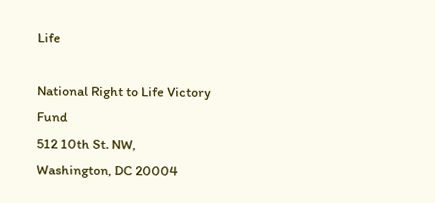Life

National Right to Life Victory Fund
512 10th St. NW, Washington, DC 20004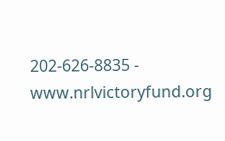202-626-8835 - www.nrlvictoryfund.org